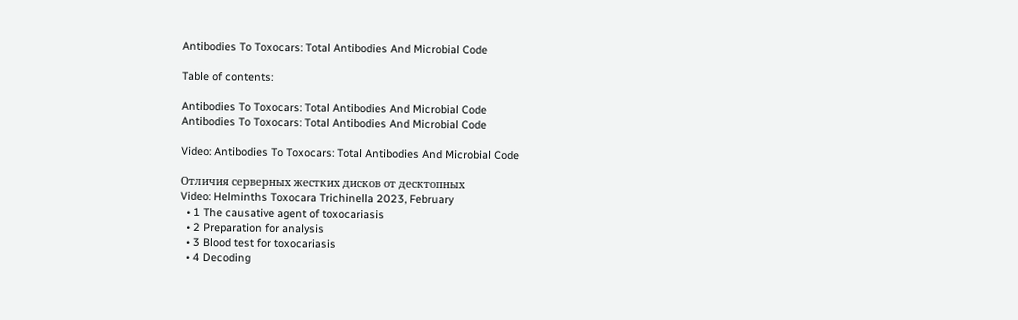Antibodies To Toxocars: Total Antibodies And Microbial Code

Table of contents:

Antibodies To Toxocars: Total Antibodies And Microbial Code
Antibodies To Toxocars: Total Antibodies And Microbial Code

Video: Antibodies To Toxocars: Total Antibodies And Microbial Code

Отличия серверных жестких дисков от десктопных
Video: Helminths Toxocara Trichinella 2023, February
  • 1 The causative agent of toxocariasis
  • 2 Preparation for analysis
  • 3 Blood test for toxocariasis
  • 4 Decoding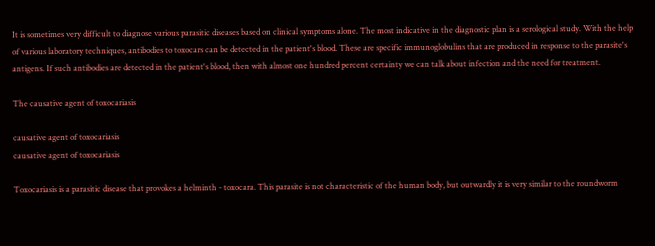It is sometimes very difficult to diagnose various parasitic diseases based on clinical symptoms alone. The most indicative in the diagnostic plan is a serological study. With the help of various laboratory techniques, antibodies to toxocars can be detected in the patient's blood. These are specific immunoglobulins that are produced in response to the parasite's antigens. If such antibodies are detected in the patient's blood, then with almost one hundred percent certainty we can talk about infection and the need for treatment.

The causative agent of toxocariasis

causative agent of toxocariasis
causative agent of toxocariasis

Toxocariasis is a parasitic disease that provokes a helminth - toxocara. This parasite is not characteristic of the human body, but outwardly it is very similar to the roundworm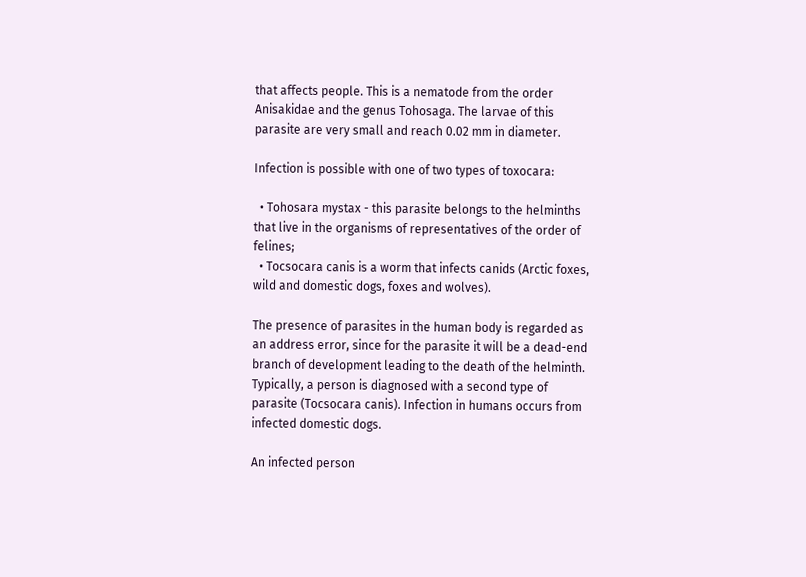that affects people. This is a nematode from the order Anisakidae and the genus Tohosaga. The larvae of this parasite are very small and reach 0.02 mm in diameter.

Infection is possible with one of two types of toxocara:

  • Tohosara mystax - this parasite belongs to the helminths that live in the organisms of representatives of the order of felines;
  • Tocsocara canis is a worm that infects canids (Arctic foxes, wild and domestic dogs, foxes and wolves).

The presence of parasites in the human body is regarded as an address error, since for the parasite it will be a dead-end branch of development leading to the death of the helminth. Typically, a person is diagnosed with a second type of parasite (Tocsocara canis). Infection in humans occurs from infected domestic dogs.

An infected person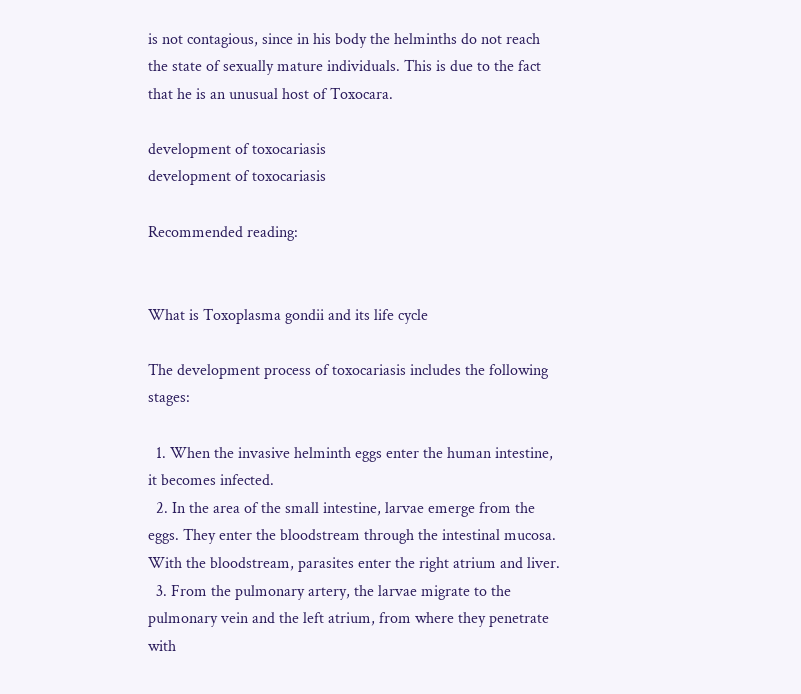is not contagious, since in his body the helminths do not reach the state of sexually mature individuals. This is due to the fact that he is an unusual host of Toxocara.

development of toxocariasis
development of toxocariasis

Recommended reading:


What is Toxoplasma gondii and its life cycle

The development process of toxocariasis includes the following stages:

  1. When the invasive helminth eggs enter the human intestine, it becomes infected.
  2. In the area of the small intestine, larvae emerge from the eggs. They enter the bloodstream through the intestinal mucosa. With the bloodstream, parasites enter the right atrium and liver.
  3. From the pulmonary artery, the larvae migrate to the pulmonary vein and the left atrium, from where they penetrate with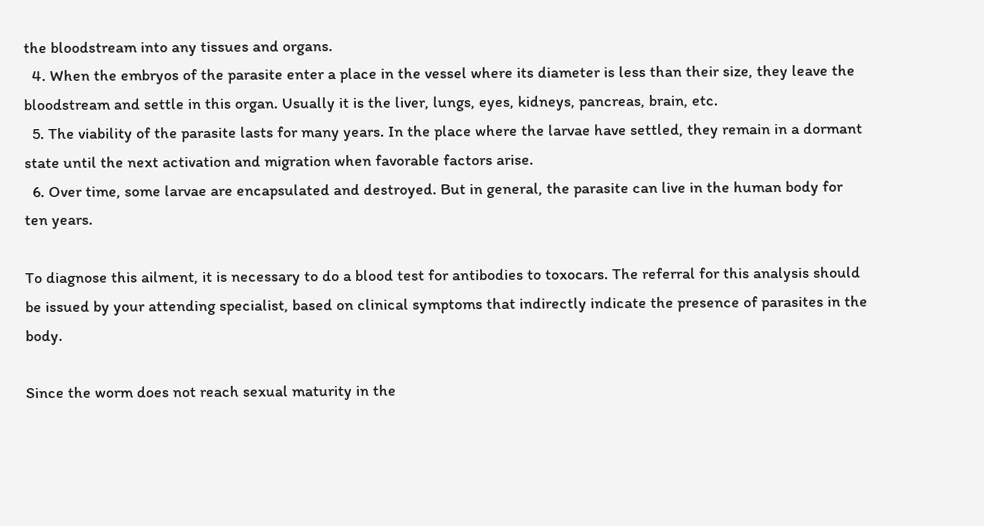the bloodstream into any tissues and organs.
  4. When the embryos of the parasite enter a place in the vessel where its diameter is less than their size, they leave the bloodstream and settle in this organ. Usually it is the liver, lungs, eyes, kidneys, pancreas, brain, etc.
  5. The viability of the parasite lasts for many years. In the place where the larvae have settled, they remain in a dormant state until the next activation and migration when favorable factors arise.
  6. Over time, some larvae are encapsulated and destroyed. But in general, the parasite can live in the human body for ten years.

To diagnose this ailment, it is necessary to do a blood test for antibodies to toxocars. The referral for this analysis should be issued by your attending specialist, based on clinical symptoms that indirectly indicate the presence of parasites in the body.

Since the worm does not reach sexual maturity in the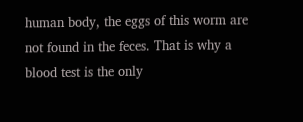human body, the eggs of this worm are not found in the feces. That is why a blood test is the only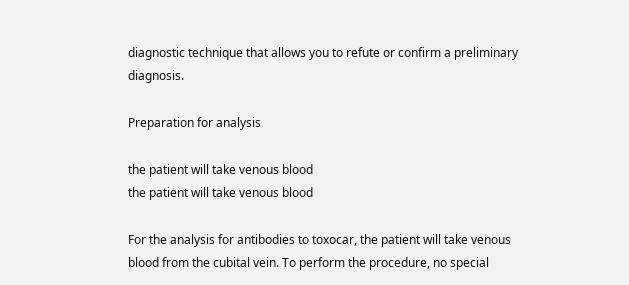diagnostic technique that allows you to refute or confirm a preliminary diagnosis.

Preparation for analysis

the patient will take venous blood
the patient will take venous blood

For the analysis for antibodies to toxocar, the patient will take venous blood from the cubital vein. To perform the procedure, no special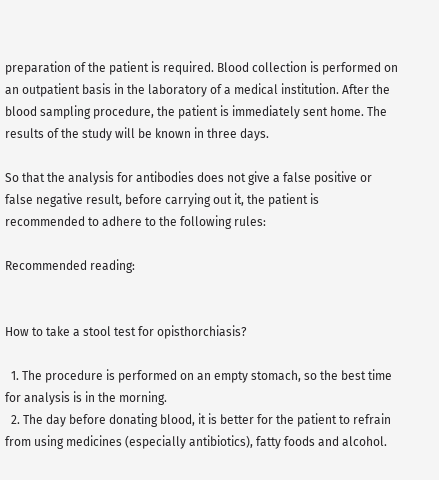preparation of the patient is required. Blood collection is performed on an outpatient basis in the laboratory of a medical institution. After the blood sampling procedure, the patient is immediately sent home. The results of the study will be known in three days.

So that the analysis for antibodies does not give a false positive or false negative result, before carrying out it, the patient is recommended to adhere to the following rules:

Recommended reading:


How to take a stool test for opisthorchiasis?

  1. The procedure is performed on an empty stomach, so the best time for analysis is in the morning.
  2. The day before donating blood, it is better for the patient to refrain from using medicines (especially antibiotics), fatty foods and alcohol.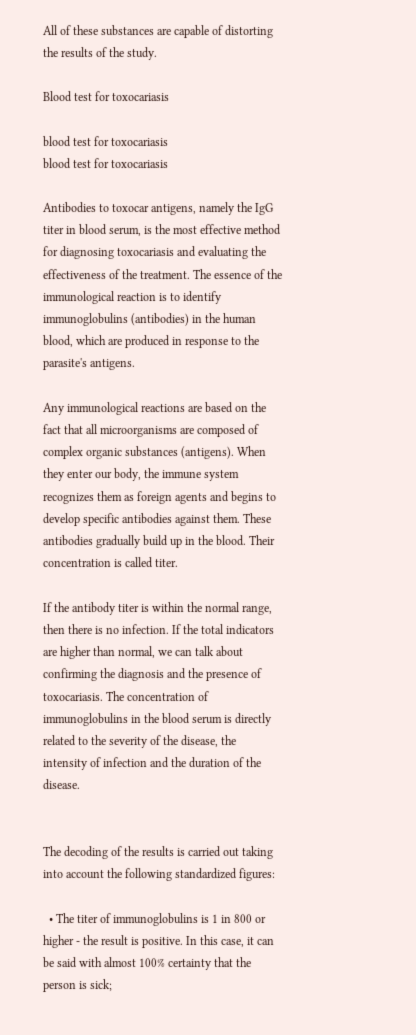All of these substances are capable of distorting the results of the study.

Blood test for toxocariasis

blood test for toxocariasis
blood test for toxocariasis

Antibodies to toxocar antigens, namely the IgG titer in blood serum, is the most effective method for diagnosing toxocariasis and evaluating the effectiveness of the treatment. The essence of the immunological reaction is to identify immunoglobulins (antibodies) in the human blood, which are produced in response to the parasite's antigens.

Any immunological reactions are based on the fact that all microorganisms are composed of complex organic substances (antigens). When they enter our body, the immune system recognizes them as foreign agents and begins to develop specific antibodies against them. These antibodies gradually build up in the blood. Their concentration is called titer.

If the antibody titer is within the normal range, then there is no infection. If the total indicators are higher than normal, we can talk about confirming the diagnosis and the presence of toxocariasis. The concentration of immunoglobulins in the blood serum is directly related to the severity of the disease, the intensity of infection and the duration of the disease.


The decoding of the results is carried out taking into account the following standardized figures:

  • The titer of immunoglobulins is 1 in 800 or higher - the result is positive. In this case, it can be said with almost 100% certainty that the person is sick;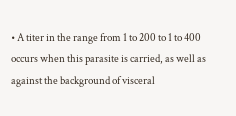• A titer in the range from 1 to 200 to 1 to 400 occurs when this parasite is carried, as well as against the background of visceral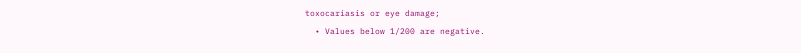toxocariasis or eye damage;
  • Values below 1/200 are negative.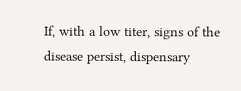If, with a low titer, signs of the disease persist, dispensary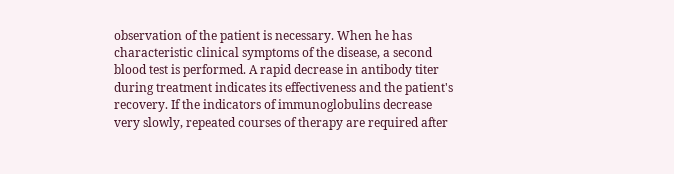observation of the patient is necessary. When he has characteristic clinical symptoms of the disease, a second blood test is performed. A rapid decrease in antibody titer during treatment indicates its effectiveness and the patient's recovery. If the indicators of immunoglobulins decrease very slowly, repeated courses of therapy are required after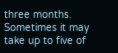three months. Sometimes it may take up to five of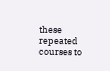these repeated courses to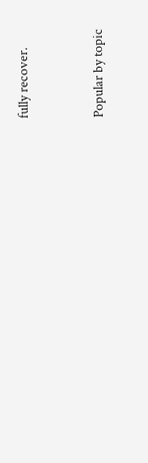fully recover.


Popular by topic